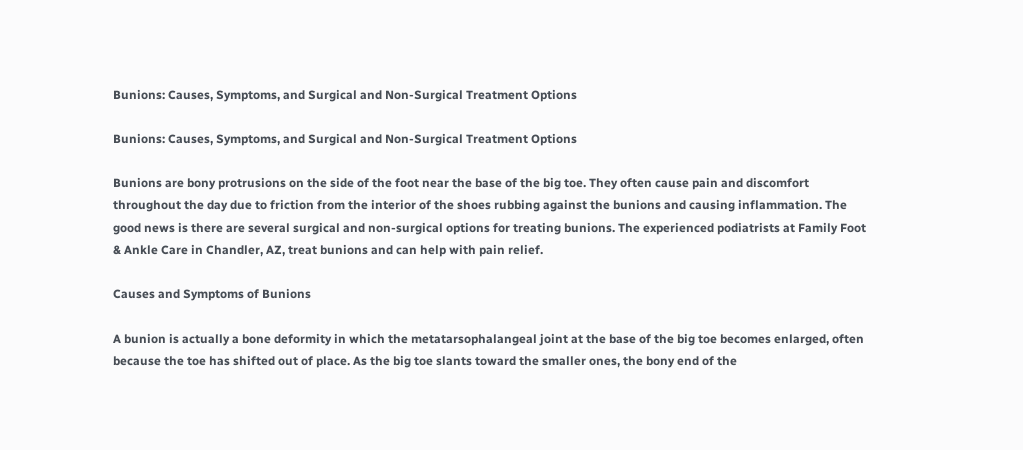Bunions: Causes, Symptoms, and Surgical and Non-Surgical Treatment Options

Bunions: Causes, Symptoms, and Surgical and Non-Surgical Treatment Options

Bunions are bony protrusions on the side of the foot near the base of the big toe. They often cause pain and discomfort throughout the day due to friction from the interior of the shoes rubbing against the bunions and causing inflammation. The good news is there are several surgical and non-surgical options for treating bunions. The experienced podiatrists at Family Foot & Ankle Care in Chandler, AZ, treat bunions and can help with pain relief.

Causes and Symptoms of Bunions

A bunion is actually a bone deformity in which the metatarsophalangeal joint at the base of the big toe becomes enlarged, often because the toe has shifted out of place. As the big toe slants toward the smaller ones, the bony end of the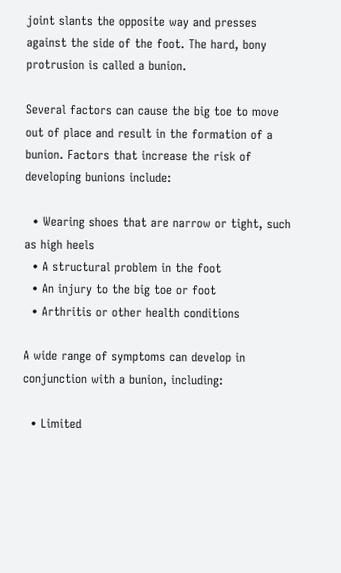joint slants the opposite way and presses against the side of the foot. The hard, bony protrusion is called a bunion.

Several factors can cause the big toe to move out of place and result in the formation of a bunion. Factors that increase the risk of developing bunions include:

  • Wearing shoes that are narrow or tight, such as high heels
  • A structural problem in the foot
  • An injury to the big toe or foot
  • Arthritis or other health conditions

A wide range of symptoms can develop in conjunction with a bunion, including:

  • Limited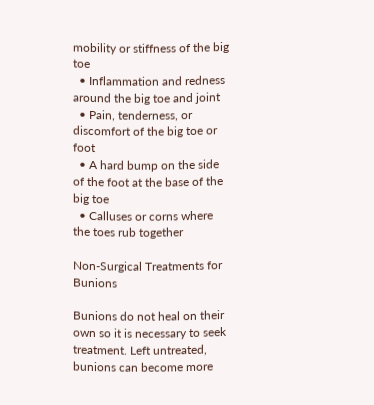mobility or stiffness of the big toe
  • Inflammation and redness around the big toe and joint
  • Pain, tenderness, or discomfort of the big toe or foot
  • A hard bump on the side of the foot at the base of the big toe
  • Calluses or corns where the toes rub together

Non-Surgical Treatments for Bunions

Bunions do not heal on their own so it is necessary to seek treatment. Left untreated, bunions can become more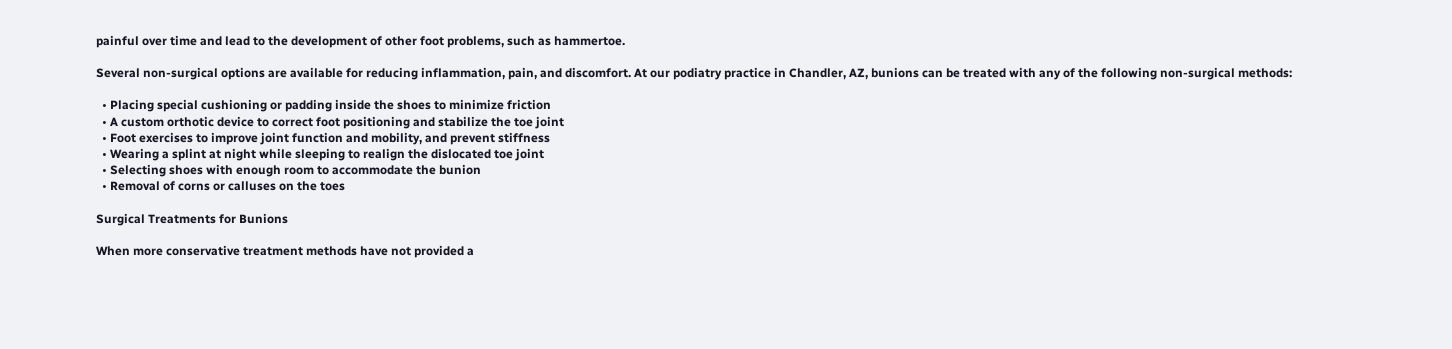painful over time and lead to the development of other foot problems, such as hammertoe.

Several non-surgical options are available for reducing inflammation, pain, and discomfort. At our podiatry practice in Chandler, AZ, bunions can be treated with any of the following non-surgical methods:

  • Placing special cushioning or padding inside the shoes to minimize friction
  • A custom orthotic device to correct foot positioning and stabilize the toe joint
  • Foot exercises to improve joint function and mobility, and prevent stiffness
  • Wearing a splint at night while sleeping to realign the dislocated toe joint
  • Selecting shoes with enough room to accommodate the bunion
  • Removal of corns or calluses on the toes

Surgical Treatments for Bunions

When more conservative treatment methods have not provided a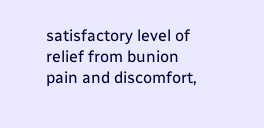satisfactory level of relief from bunion pain and discomfort,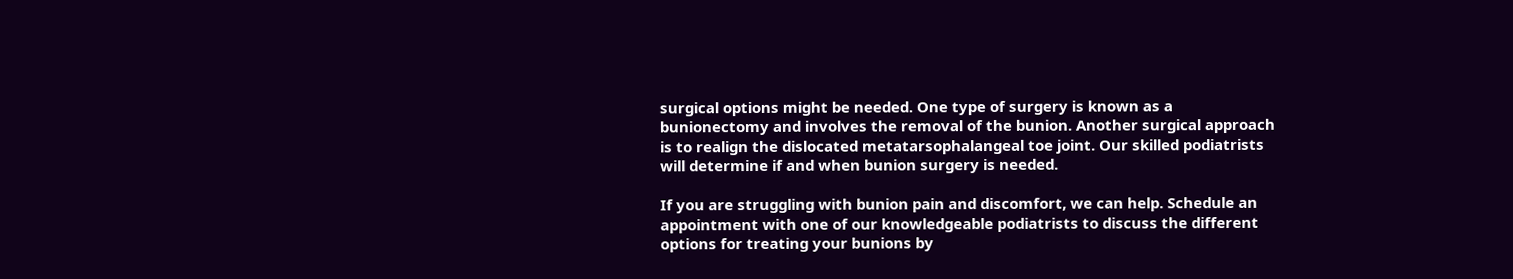surgical options might be needed. One type of surgery is known as a bunionectomy and involves the removal of the bunion. Another surgical approach is to realign the dislocated metatarsophalangeal toe joint. Our skilled podiatrists will determine if and when bunion surgery is needed.

If you are struggling with bunion pain and discomfort, we can help. Schedule an appointment with one of our knowledgeable podiatrists to discuss the different options for treating your bunions by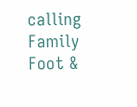calling Family Foot &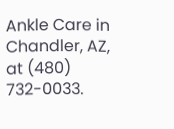Ankle Care in Chandler, AZ, at (480) 732-0033.